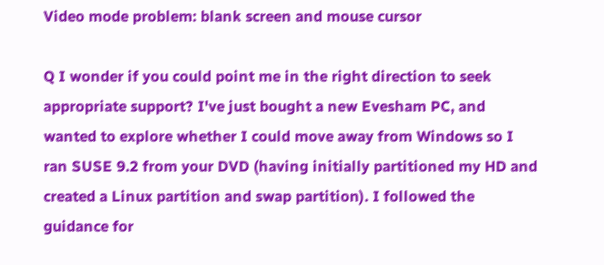Video mode problem: blank screen and mouse cursor

Q I wonder if you could point me in the right direction to seek appropriate support? I've just bought a new Evesham PC, and wanted to explore whether I could move away from Windows so I ran SUSE 9.2 from your DVD (having initially partitioned my HD and created a Linux partition and swap partition). I followed the guidance for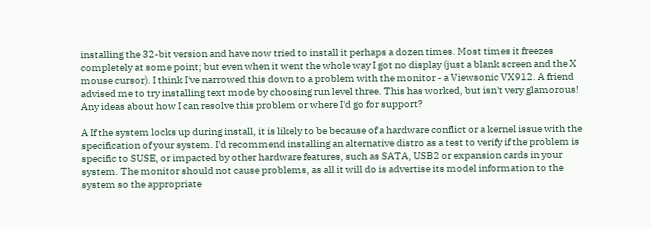installing the 32-bit version and have now tried to install it perhaps a dozen times. Most times it freezes completely at some point; but even when it went the whole way I got no display (just a blank screen and the X mouse cursor). I think I've narrowed this down to a problem with the monitor - a Viewsonic VX912. A friend advised me to try installing text mode by choosing run level three. This has worked, but isn't very glamorous! Any ideas about how I can resolve this problem or where I'd go for support?

A If the system locks up during install, it is likely to be because of a hardware conflict or a kernel issue with the specification of your system. I'd recommend installing an alternative distro as a test to verify if the problem is specific to SUSE, or impacted by other hardware features, such as SATA, USB2 or expansion cards in your system. The monitor should not cause problems, as all it will do is advertise its model information to the system so the appropriate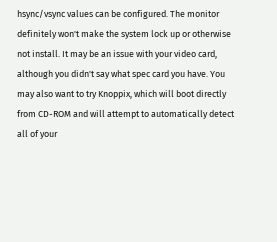hsync/vsync values can be configured. The monitor definitely won't make the system lock up or otherwise not install. It may be an issue with your video card, although you didn't say what spec card you have. You may also want to try Knoppix, which will boot directly from CD-ROM and will attempt to automatically detect all of your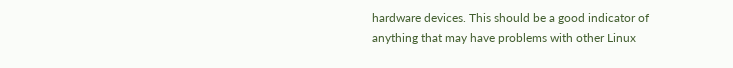hardware devices. This should be a good indicator of anything that may have problems with other Linux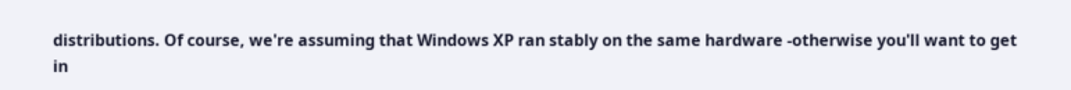distributions. Of course, we're assuming that Windows XP ran stably on the same hardware -otherwise you'll want to get in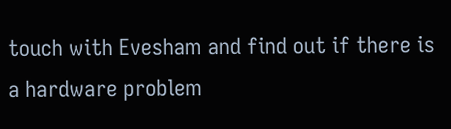touch with Evesham and find out if there is a hardware problem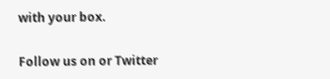with your box.

Follow us on or Twitter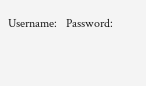Username:   Password: